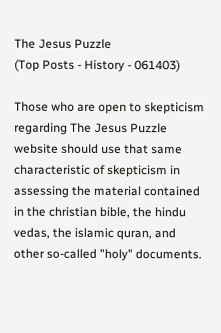The Jesus Puzzle
(Top Posts - History - 061403)

Those who are open to skepticism regarding The Jesus Puzzle website should use that same characteristic of skepticism in assessing the material contained in the christian bible, the hindu vedas, the islamic quran, and other so-called "holy" documents.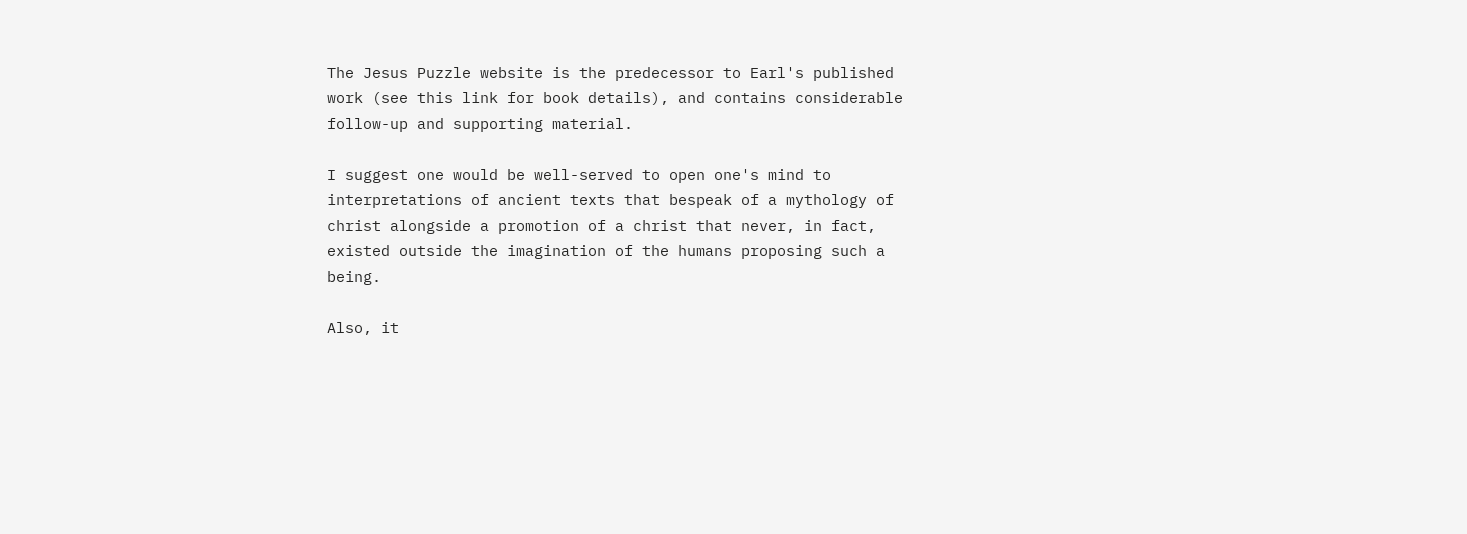The Jesus Puzzle website is the predecessor to Earl's published work (see this link for book details), and contains considerable follow-up and supporting material.

I suggest one would be well-served to open one's mind to interpretations of ancient texts that bespeak of a mythology of christ alongside a promotion of a christ that never, in fact, existed outside the imagination of the humans proposing such a being.

Also, it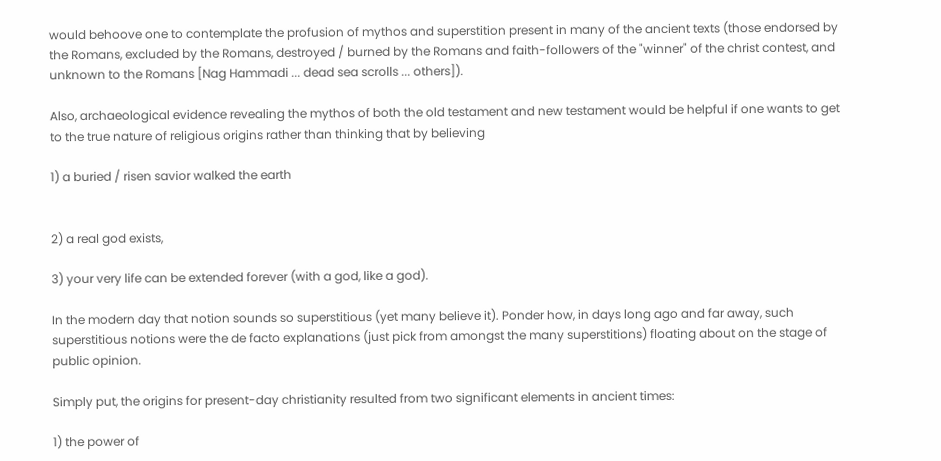would behoove one to contemplate the profusion of mythos and superstition present in many of the ancient texts (those endorsed by the Romans, excluded by the Romans, destroyed / burned by the Romans and faith-followers of the "winner" of the christ contest, and unknown to the Romans [Nag Hammadi ... dead sea scrolls ... others]).

Also, archaeological evidence revealing the mythos of both the old testament and new testament would be helpful if one wants to get to the true nature of religious origins rather than thinking that by believing

1) a buried / risen savior walked the earth


2) a real god exists,

3) your very life can be extended forever (with a god, like a god).

In the modern day that notion sounds so superstitious (yet many believe it). Ponder how, in days long ago and far away, such superstitious notions were the de facto explanations (just pick from amongst the many superstitions) floating about on the stage of public opinion.

Simply put, the origins for present-day christianity resulted from two significant elements in ancient times:

1) the power of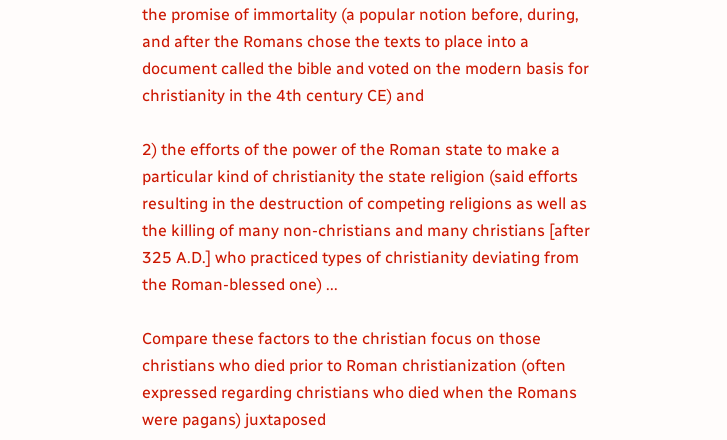the promise of immortality (a popular notion before, during, and after the Romans chose the texts to place into a document called the bible and voted on the modern basis for christianity in the 4th century CE) and

2) the efforts of the power of the Roman state to make a particular kind of christianity the state religion (said efforts resulting in the destruction of competing religions as well as the killing of many non-christians and many christians [after 325 A.D.] who practiced types of christianity deviating from the Roman-blessed one) ...

Compare these factors to the christian focus on those christians who died prior to Roman christianization (often expressed regarding christians who died when the Romans were pagans) juxtaposed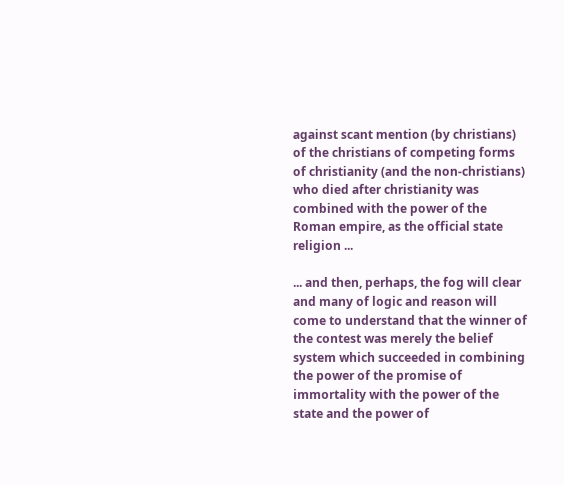against scant mention (by christians) of the christians of competing forms of christianity (and the non-christians) who died after christianity was combined with the power of the Roman empire, as the official state religion ...

... and then, perhaps, the fog will clear and many of logic and reason will come to understand that the winner of the contest was merely the belief system which succeeded in combining the power of the promise of immortality with the power of the state and the power of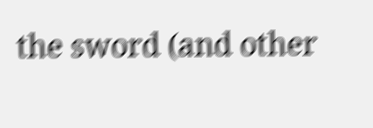the sword (and other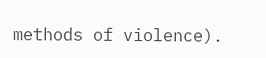methods of violence).